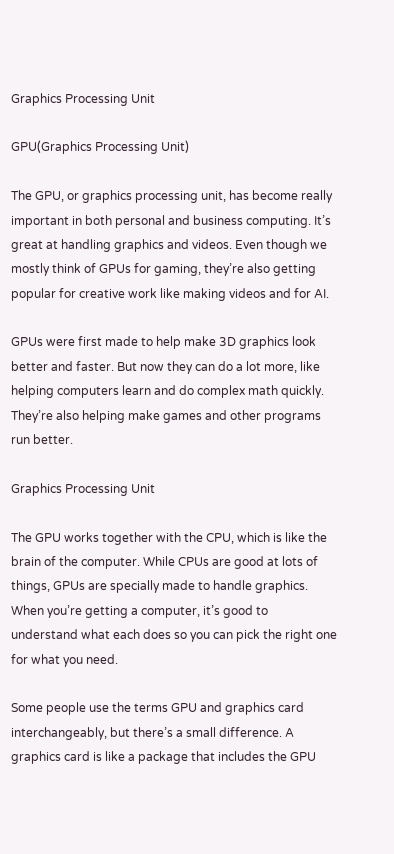Graphics Processing Unit

GPU(Graphics Processing Unit)

The GPU, or graphics processing unit, has become really important in both personal and business computing. It’s great at handling graphics and videos. Even though we mostly think of GPUs for gaming, they’re also getting popular for creative work like making videos and for AI.

GPUs were first made to help make 3D graphics look better and faster. But now they can do a lot more, like helping computers learn and do complex math quickly. They’re also helping make games and other programs run better.

Graphics Processing Unit

The GPU works together with the CPU, which is like the brain of the computer. While CPUs are good at lots of things, GPUs are specially made to handle graphics. When you’re getting a computer, it’s good to understand what each does so you can pick the right one for what you need.

Some people use the terms GPU and graphics card interchangeably, but there’s a small difference. A graphics card is like a package that includes the GPU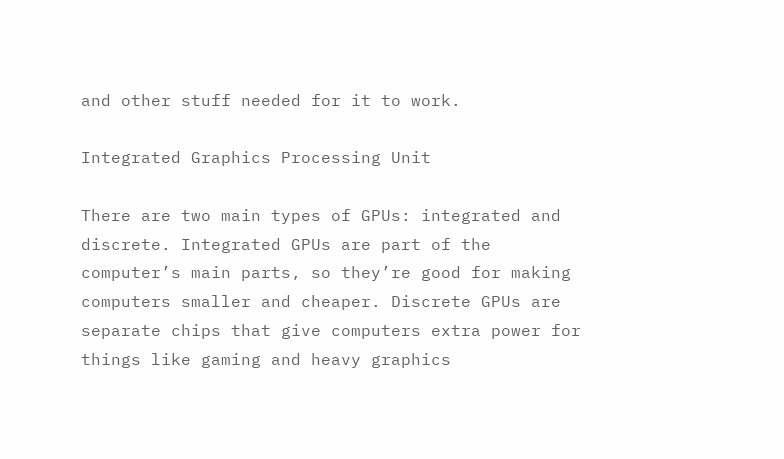and other stuff needed for it to work.

Integrated Graphics Processing Unit

There are two main types of GPUs: integrated and discrete. Integrated GPUs are part of the computer’s main parts, so they’re good for making computers smaller and cheaper. Discrete GPUs are separate chips that give computers extra power for things like gaming and heavy graphics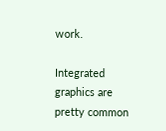work.

Integrated graphics are pretty common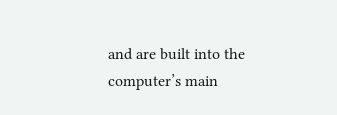and are built into the computer’s main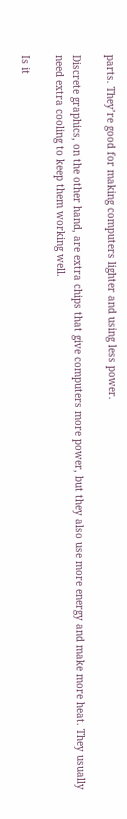parts. They’re good for making computers lighter and using less power.

Discrete graphics, on the other hand, are extra chips that give computers more power, but they also use more energy and make more heat. They usually need extra cooling to keep them working well.

Is it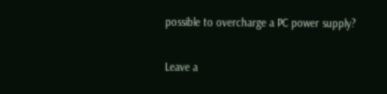possible to overcharge a PC power supply?

Leave a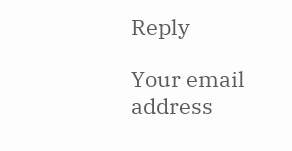Reply

Your email address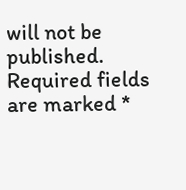will not be published. Required fields are marked *